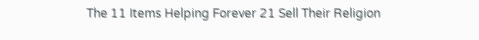The 11 Items Helping Forever 21 Sell Their Religion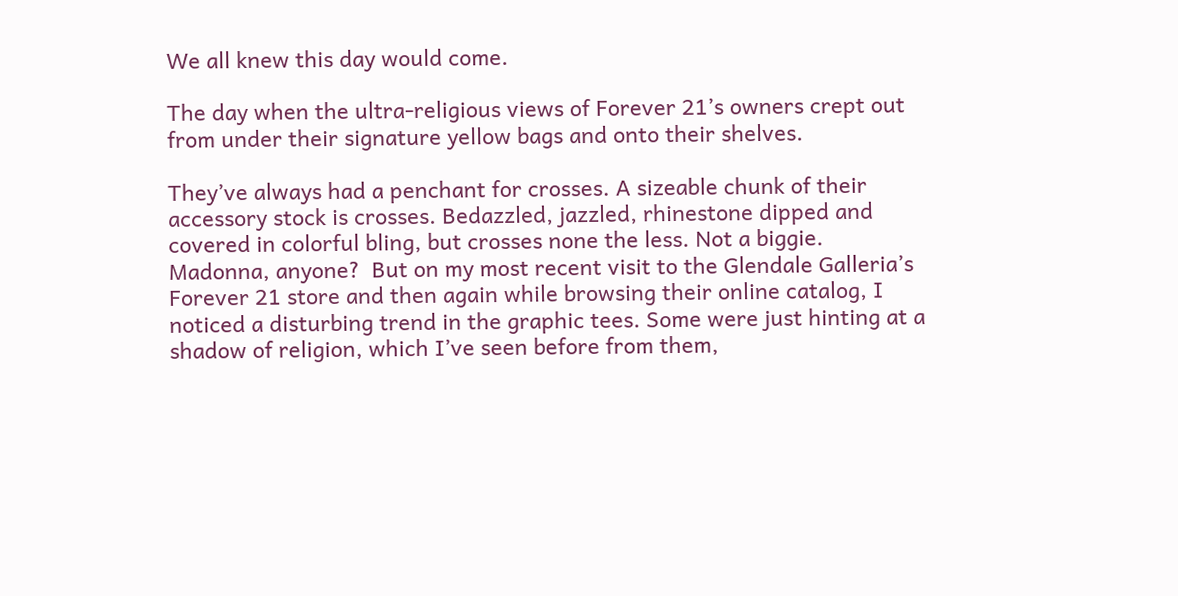We all knew this day would come.

The day when the ultra-religious views of Forever 21’s owners crept out from under their signature yellow bags and onto their shelves.

They’ve always had a penchant for crosses. A sizeable chunk of their accessory stock is crosses. Bedazzled, jazzled, rhinestone dipped and covered in colorful bling, but crosses none the less. Not a biggie. Madonna, anyone?  But on my most recent visit to the Glendale Galleria’s Forever 21 store and then again while browsing their online catalog, I noticed a disturbing trend in the graphic tees. Some were just hinting at a shadow of religion, which I’ve seen before from them,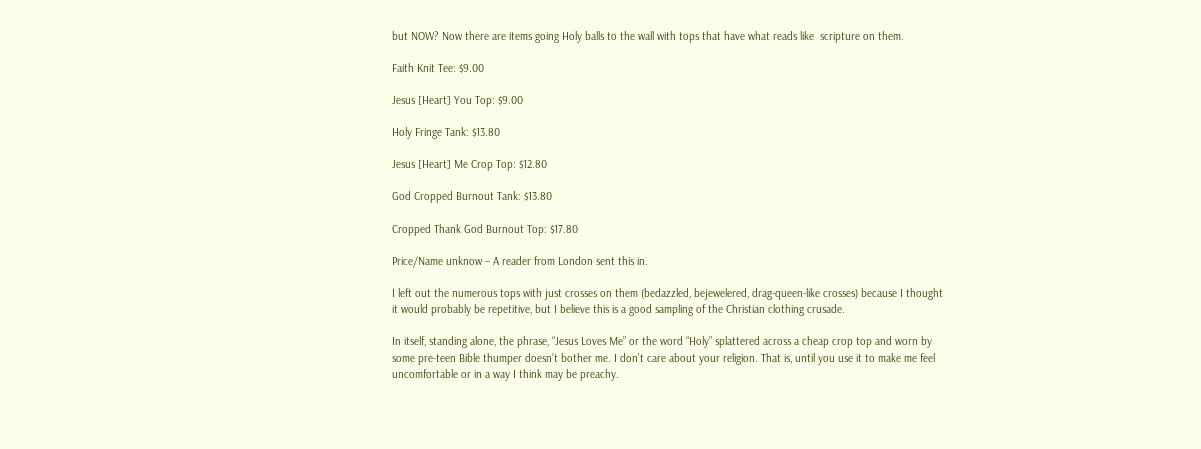but NOW? Now there are items going Holy balls to the wall with tops that have what reads like  scripture on them.

Faith Knit Tee: $9.00

Jesus [Heart] You Top: $9.00

Holy Fringe Tank: $13.80

Jesus [Heart] Me Crop Top: $12.80

God Cropped Burnout Tank: $13.80

Cropped Thank God Burnout Top: $17.80

Price/Name unknow – A reader from London sent this in.

I left out the numerous tops with just crosses on them (bedazzled, bejewelered, drag-queen-like crosses) because I thought it would probably be repetitive, but I believe this is a good sampling of the Christian clothing crusade.

In itself, standing alone, the phrase, “Jesus Loves Me” or the word “Holy” splattered across a cheap crop top and worn by some pre-teen Bible thumper doesn’t bother me. I don’t care about your religion. That is, until you use it to make me feel uncomfortable or in a way I think may be preachy.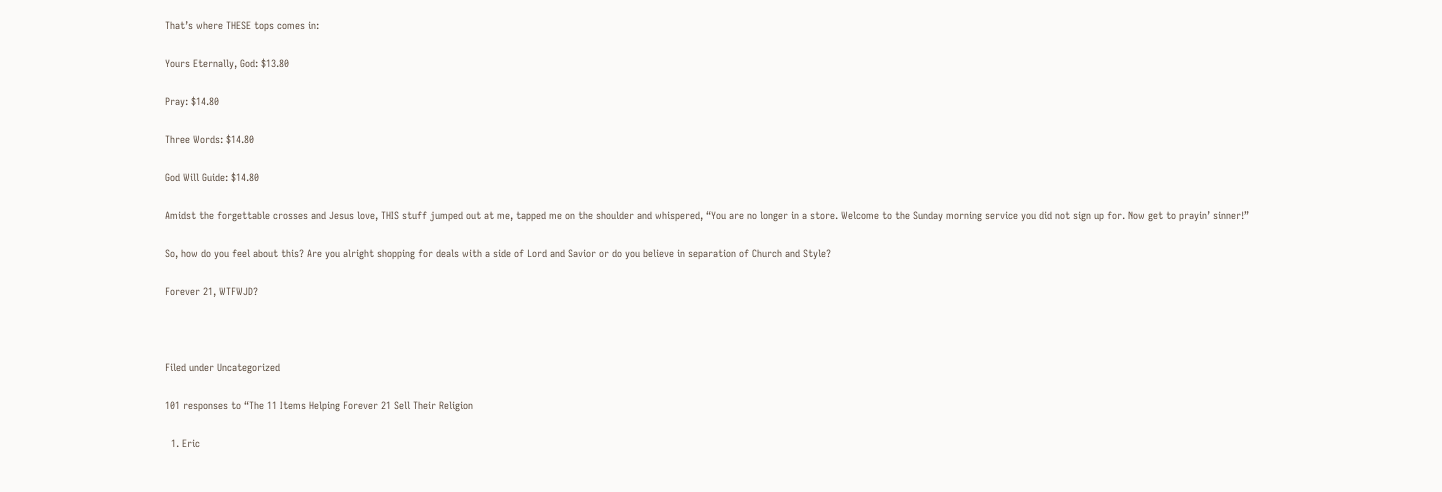That’s where THESE tops comes in:

Yours Eternally, God: $13.80

Pray: $14.80

Three Words: $14.80

God Will Guide: $14.80

Amidst the forgettable crosses and Jesus love, THIS stuff jumped out at me, tapped me on the shoulder and whispered, “You are no longer in a store. Welcome to the Sunday morning service you did not sign up for. Now get to prayin’ sinner!”

So, how do you feel about this? Are you alright shopping for deals with a side of Lord and Savior or do you believe in separation of Church and Style?

Forever 21, WTFWJD?



Filed under Uncategorized

101 responses to “The 11 Items Helping Forever 21 Sell Their Religion

  1. Eric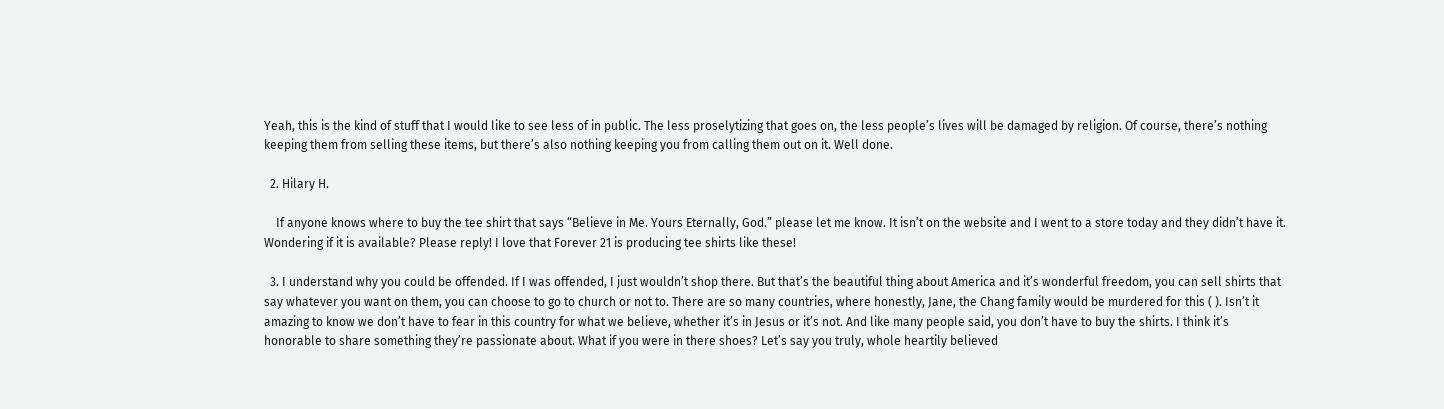Yeah, this is the kind of stuff that I would like to see less of in public. The less proselytizing that goes on, the less people’s lives will be damaged by religion. Of course, there’s nothing keeping them from selling these items, but there’s also nothing keeping you from calling them out on it. Well done.

  2. Hilary H.

    If anyone knows where to buy the tee shirt that says “Believe in Me. Yours Eternally, God.” please let me know. It isn’t on the website and I went to a store today and they didn’t have it. Wondering if it is available? Please reply! I love that Forever 21 is producing tee shirts like these!

  3. I understand why you could be offended. If I was offended, I just wouldn’t shop there. But that’s the beautiful thing about America and it’s wonderful freedom, you can sell shirts that say whatever you want on them, you can choose to go to church or not to. There are so many countries, where honestly, Jane, the Chang family would be murdered for this ( ). Isn’t it amazing to know we don’t have to fear in this country for what we believe, whether it’s in Jesus or it’s not. And like many people said, you don’t have to buy the shirts. I think it’s honorable to share something they’re passionate about. What if you were in there shoes? Let’s say you truly, whole heartily believed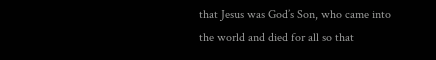that Jesus was God’s Son, who came into the world and died for all so that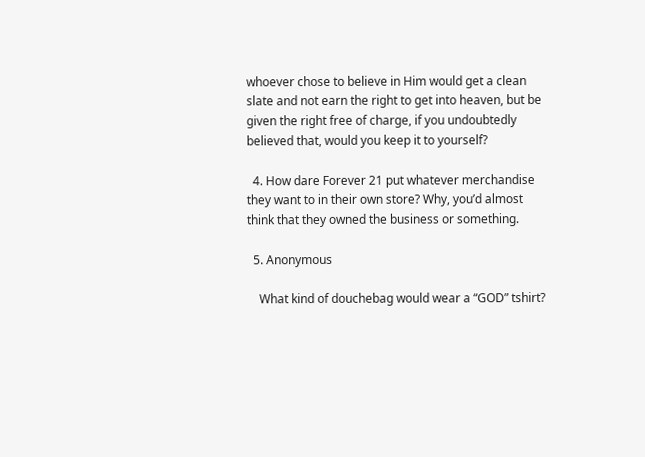whoever chose to believe in Him would get a clean slate and not earn the right to get into heaven, but be given the right free of charge, if you undoubtedly believed that, would you keep it to yourself?

  4. How dare Forever 21 put whatever merchandise they want to in their own store? Why, you’d almost think that they owned the business or something.

  5. Anonymous

    What kind of douchebag would wear a “GOD” tshirt?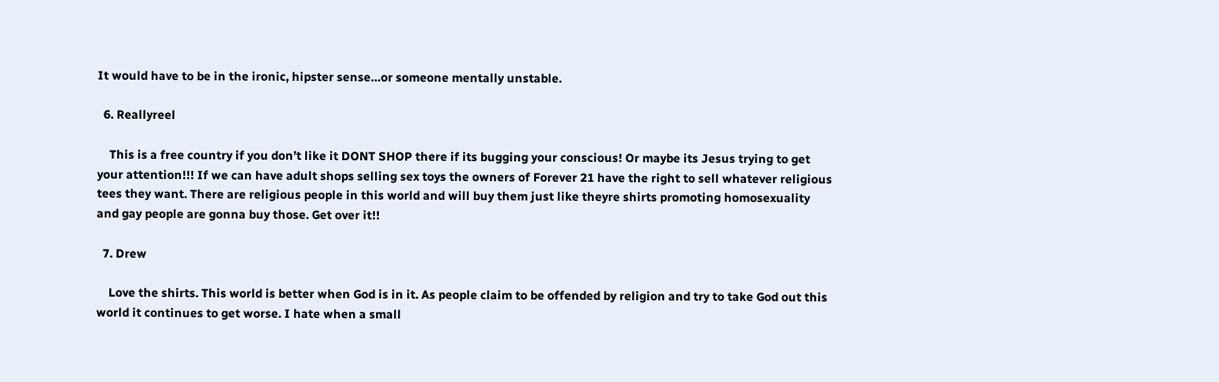It would have to be in the ironic, hipster sense…or someone mentally unstable.

  6. Reallyreel

    This is a free country if you don’t like it DONT SHOP there if its bugging your conscious! Or maybe its Jesus trying to get your attention!!! If we can have adult shops selling sex toys the owners of Forever 21 have the right to sell whatever religious tees they want. There are religious people in this world and will buy them just like theyre shirts promoting homosexuality and gay people are gonna buy those. Get over it!!

  7. Drew

    Love the shirts. This world is better when God is in it. As people claim to be offended by religion and try to take God out this world it continues to get worse. I hate when a small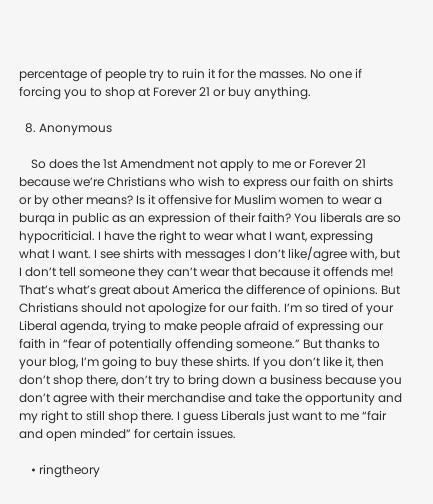percentage of people try to ruin it for the masses. No one if forcing you to shop at Forever 21 or buy anything.

  8. Anonymous

    So does the 1st Amendment not apply to me or Forever 21 because we’re Christians who wish to express our faith on shirts or by other means? Is it offensive for Muslim women to wear a burqa in public as an expression of their faith? You liberals are so hypocriticial. I have the right to wear what I want, expressing what I want. I see shirts with messages I don’t like/agree with, but I don’t tell someone they can’t wear that because it offends me! That’s what’s great about America the difference of opinions. But Christians should not apologize for our faith. I’m so tired of your Liberal agenda, trying to make people afraid of expressing our faith in “fear of potentially offending someone.” But thanks to your blog, I’m going to buy these shirts. If you don’t like it, then don’t shop there, don’t try to bring down a business because you don’t agree with their merchandise and take the opportunity and my right to still shop there. I guess Liberals just want to me “fair and open minded” for certain issues.

    • ringtheory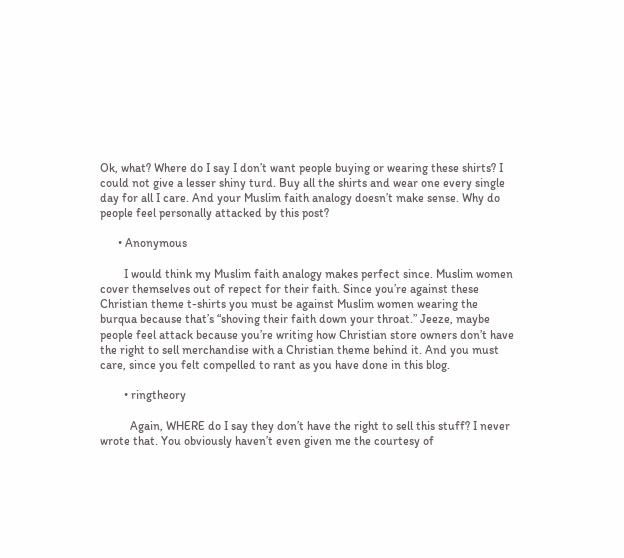Ok, what? Where do I say I don’t want people buying or wearing these shirts? I could not give a lesser shiny turd. Buy all the shirts and wear one every single day for all I care. And your Muslim faith analogy doesn’t make sense. Why do people feel personally attacked by this post?

      • Anonymous

        I would think my Muslim faith analogy makes perfect since. Muslim women cover themselves out of repect for their faith. Since you’re against these Christian theme t-shirts you must be against Muslim women wearing the burqua because that’s “shoving their faith down your throat.” Jeeze, maybe people feel attack because you’re writing how Christian store owners don’t have the right to sell merchandise with a Christian theme behind it. And you must care, since you felt compelled to rant as you have done in this blog.

        • ringtheory

          Again, WHERE do I say they don’t have the right to sell this stuff? I never wrote that. You obviously haven’t even given me the courtesy of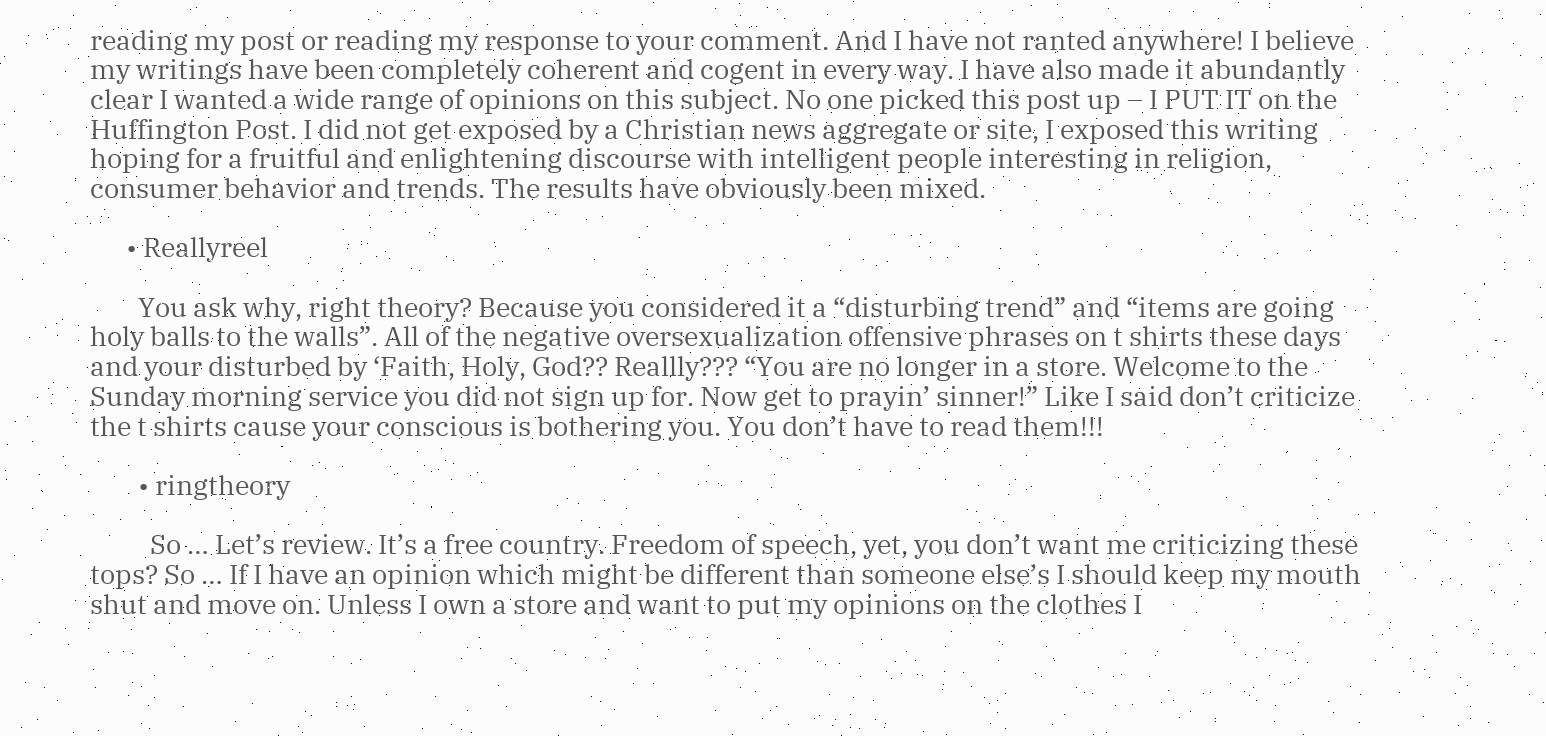reading my post or reading my response to your comment. And I have not ranted anywhere! I believe my writings have been completely coherent and cogent in every way. I have also made it abundantly clear I wanted a wide range of opinions on this subject. No one picked this post up – I PUT IT on the Huffington Post. I did not get exposed by a Christian news aggregate or site, I exposed this writing hoping for a fruitful and enlightening discourse with intelligent people interesting in religion, consumer behavior and trends. The results have obviously been mixed.

      • Reallyreel

        You ask why, right theory? Because you considered it a “disturbing trend” and “items are going holy balls to the walls”. All of the negative oversexualization offensive phrases on t shirts these days and your disturbed by ‘Faith, Holy, God?? Reallly??? “You are no longer in a store. Welcome to the Sunday morning service you did not sign up for. Now get to prayin’ sinner!” Like I said don’t criticize the t shirts cause your conscious is bothering you. You don’t have to read them!!!

        • ringtheory

          So … Let’s review. It’s a free country. Freedom of speech, yet, you don’t want me criticizing these tops? So … If I have an opinion which might be different than someone else’s I should keep my mouth shut and move on. Unless I own a store and want to put my opinions on the clothes I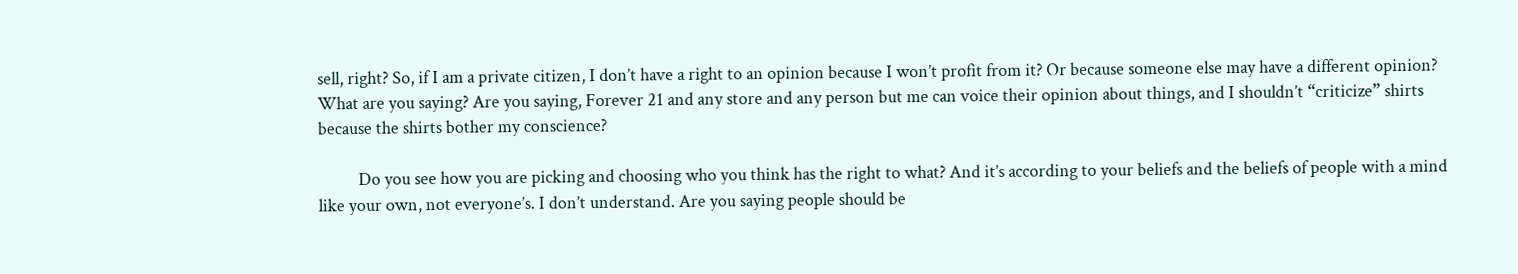sell, right? So, if I am a private citizen, I don’t have a right to an opinion because I won’t profit from it? Or because someone else may have a different opinion? What are you saying? Are you saying, Forever 21 and any store and any person but me can voice their opinion about things, and I shouldn’t “criticize” shirts because the shirts bother my conscience?

          Do you see how you are picking and choosing who you think has the right to what? And it’s according to your beliefs and the beliefs of people with a mind like your own, not everyone’s. I don’t understand. Are you saying people should be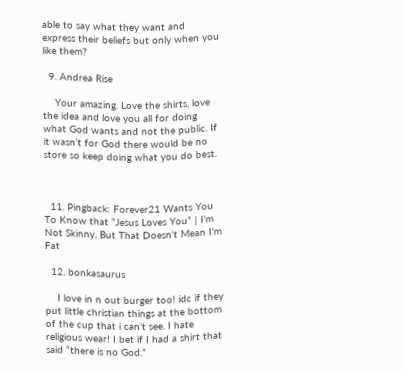able to say what they want and express their beliefs but only when you like them?

  9. Andrea Rise

    Your amazing. Love the shirts, love the idea and love you all for doing what God wants and not the public. If it wasn’t for God there would be no store so keep doing what you do best.



  11. Pingback: Forever21 Wants You To Know that “Jesus Loves You” | I'm Not Skinny, But That Doesn't Mean I'm Fat

  12. bonkasaurus

    I love in n out burger too! idc if they put little christian things at the bottom of the cup that i can’t see. I hate religious wear! I bet if I had a shirt that said “there is no God.”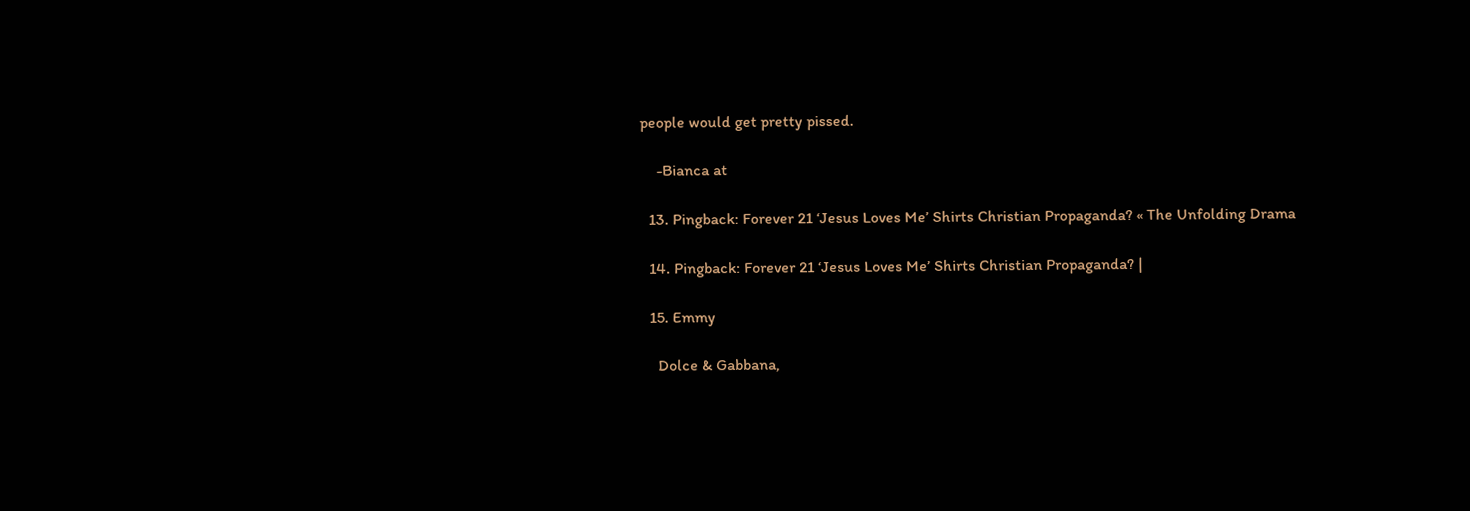people would get pretty pissed.

    -Bianca at

  13. Pingback: Forever 21 ‘Jesus Loves Me’ Shirts Christian Propaganda? « The Unfolding Drama

  14. Pingback: Forever 21 ‘Jesus Loves Me’ Shirts Christian Propaganda? |

  15. Emmy

    Dolce & Gabbana,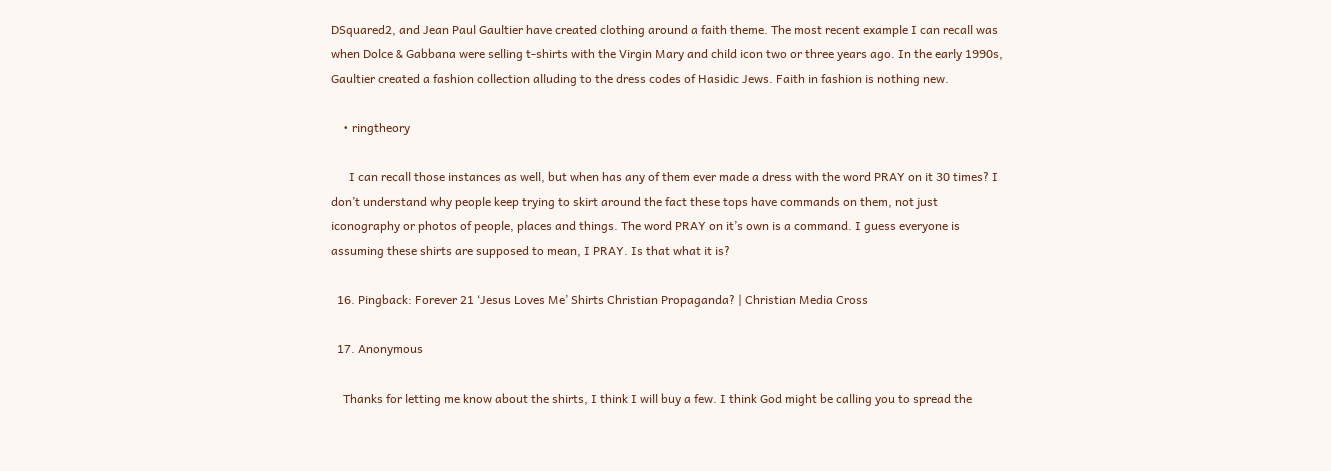DSquared2, and Jean Paul Gaultier have created clothing around a faith theme. The most recent example I can recall was when Dolce & Gabbana were selling t-shirts with the Virgin Mary and child icon two or three years ago. In the early 1990s, Gaultier created a fashion collection alluding to the dress codes of Hasidic Jews. Faith in fashion is nothing new.

    • ringtheory

      I can recall those instances as well, but when has any of them ever made a dress with the word PRAY on it 30 times? I don’t understand why people keep trying to skirt around the fact these tops have commands on them, not just iconography or photos of people, places and things. The word PRAY on it’s own is a command. I guess everyone is assuming these shirts are supposed to mean, I PRAY. Is that what it is?

  16. Pingback: Forever 21 ‘Jesus Loves Me’ Shirts Christian Propaganda? | Christian Media Cross

  17. Anonymous

    Thanks for letting me know about the shirts, I think I will buy a few. I think God might be calling you to spread the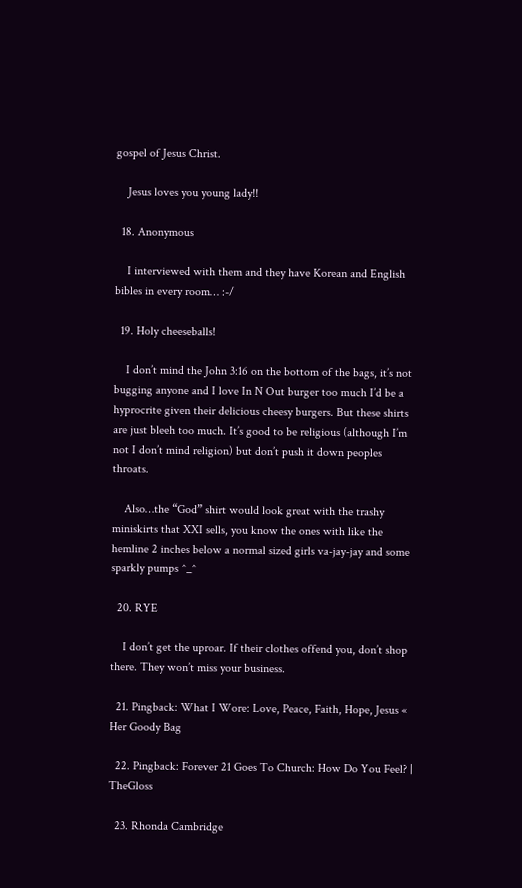gospel of Jesus Christ.

    Jesus loves you young lady!!

  18. Anonymous

    I interviewed with them and they have Korean and English bibles in every room… :-/

  19. Holy cheeseballs!

    I don’t mind the John 3:16 on the bottom of the bags, it’s not bugging anyone and I love In N Out burger too much I’d be a hyprocrite given their delicious cheesy burgers. But these shirts are just bleeh too much. It’s good to be religious (although I’m not I don’t mind religion) but don’t push it down peoples throats.

    Also…the “God” shirt would look great with the trashy miniskirts that XXI sells, you know the ones with like the hemline 2 inches below a normal sized girls va-jay-jay and some sparkly pumps ^_^

  20. RYE

    I don’t get the uproar. If their clothes offend you, don’t shop there. They won’t miss your business.

  21. Pingback: What I Wore: Love, Peace, Faith, Hope, Jesus « Her Goody Bag

  22. Pingback: Forever 21 Goes To Church: How Do You Feel? | TheGloss

  23. Rhonda Cambridge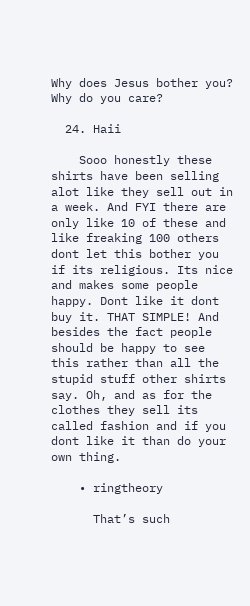Why does Jesus bother you? Why do you care?

  24. Haii

    Sooo honestly these shirts have been selling alot like they sell out in a week. And FYI there are only like 10 of these and like freaking 100 others dont let this bother you if its religious. Its nice and makes some people happy. Dont like it dont buy it. THAT SIMPLE! And besides the fact people should be happy to see this rather than all the stupid stuff other shirts say. Oh, and as for the clothes they sell its called fashion and if you dont like it than do your own thing.

    • ringtheory

      That’s such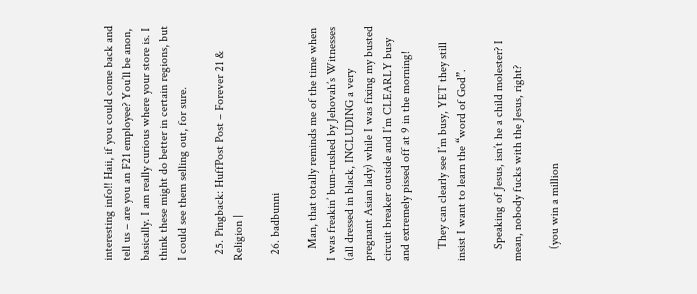interesting info!! Haii, if you could come back and tell us – are you an F21 employee? You’ll be anon, basically. I am really curious where your store is. I think these might do better in certain regions, but I could see them selling out, for sure.

  25. Pingback: HuffPost Post – Forever 21 & Religion |

  26. badbunni

    Man, that totally reminds me of the time when I was freakin’ bum-rushed by Jehovah’s Witnesses (all dressed in black, INCLUDING a very pregnant Asian lady) while I was fixing my busted circuit breaker outside and I’m CLEARLY busy and extremely pissed off at 9 in the morning!

    They can clearly see I’m busy, YET they still insist I want to learn the “word of God”.

    Speaking of Jesus, isn’t he a child molester? I mean, nobody fucks with the Jesus, right?

    (you win a million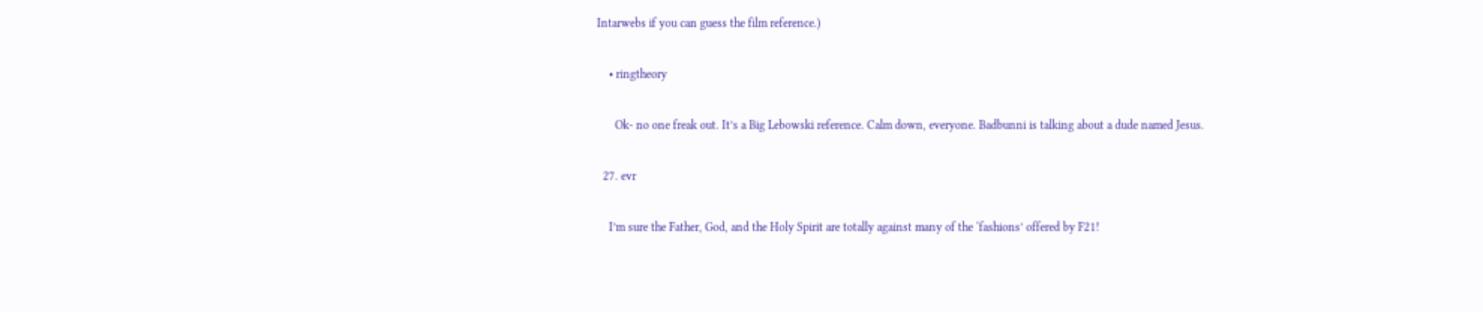Intarwebs if you can guess the film reference.)

    • ringtheory

      Ok- no one freak out. It’s a Big Lebowski reference. Calm down, everyone. Badbunni is talking about a dude named Jesus.

  27. evr

    I’m sure the Father, God, and the Holy Spirit are totally against many of the ‘fashions’ offered by F21!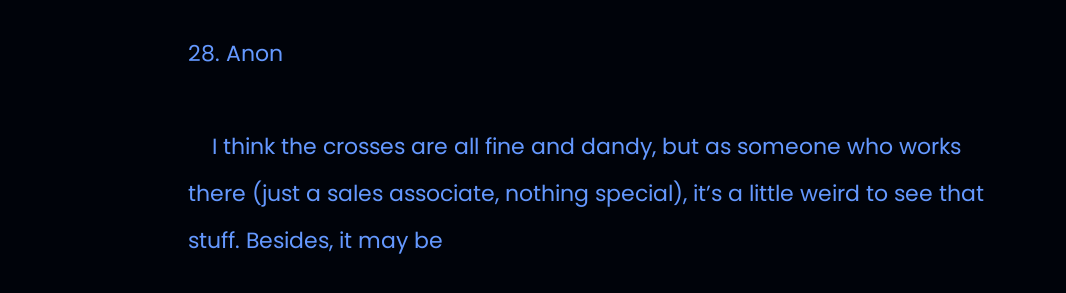28. Anon

    I think the crosses are all fine and dandy, but as someone who works there (just a sales associate, nothing special), it’s a little weird to see that stuff. Besides, it may be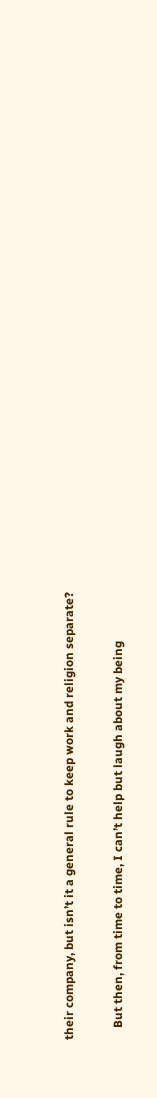their company, but isn’t it a general rule to keep work and religion separate?

    But then, from time to time, I can’t help but laugh about my being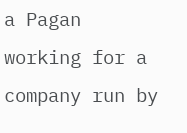a Pagan working for a company run by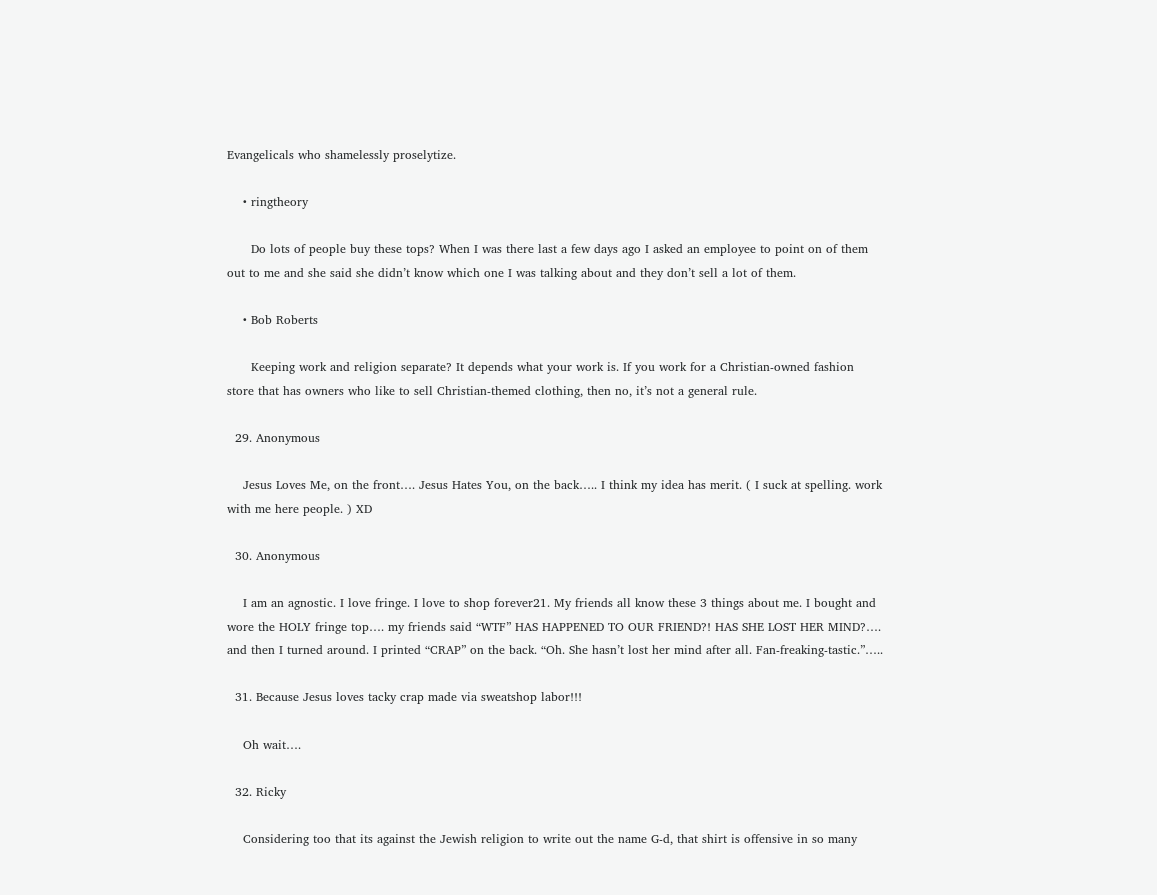Evangelicals who shamelessly proselytize.

    • ringtheory

      Do lots of people buy these tops? When I was there last a few days ago I asked an employee to point on of them out to me and she said she didn’t know which one I was talking about and they don’t sell a lot of them.

    • Bob Roberts

      Keeping work and religion separate? It depends what your work is. If you work for a Christian-owned fashion store that has owners who like to sell Christian-themed clothing, then no, it’s not a general rule.

  29. Anonymous

    Jesus Loves Me, on the front…. Jesus Hates You, on the back….. I think my idea has merit. ( I suck at spelling. work with me here people. ) XD

  30. Anonymous

    I am an agnostic. I love fringe. I love to shop forever21. My friends all know these 3 things about me. I bought and wore the HOLY fringe top…. my friends said “WTF” HAS HAPPENED TO OUR FRIEND?! HAS SHE LOST HER MIND?…. and then I turned around. I printed “CRAP” on the back. “Oh. She hasn’t lost her mind after all. Fan-freaking-tastic.”…..

  31. Because Jesus loves tacky crap made via sweatshop labor!!!

    Oh wait….

  32. Ricky

    Considering too that its against the Jewish religion to write out the name G-d, that shirt is offensive in so many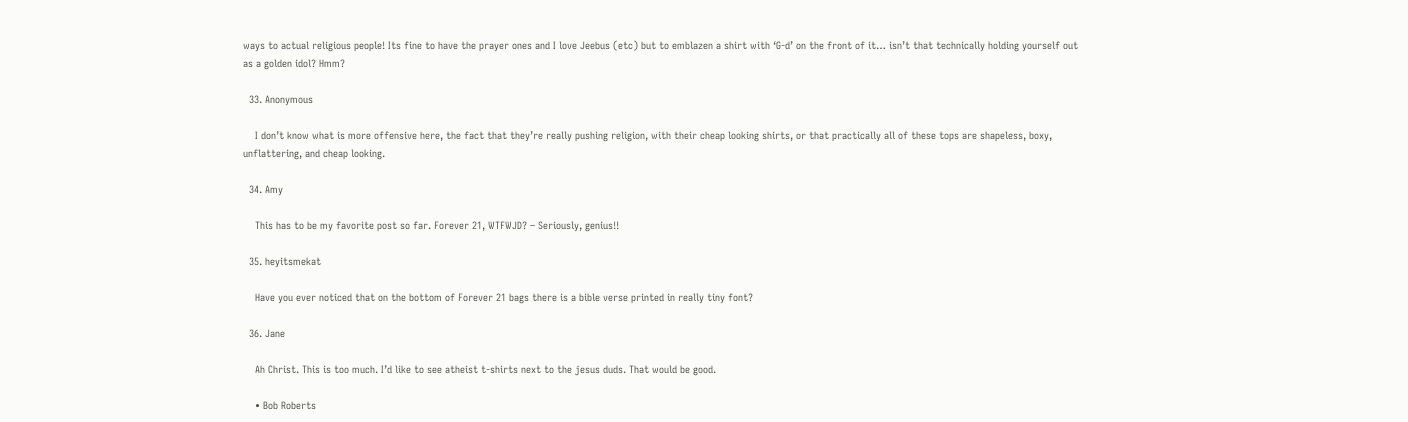ways to actual religious people! Its fine to have the prayer ones and I love Jeebus (etc) but to emblazen a shirt with ‘G-d’ on the front of it… isn’t that technically holding yourself out as a golden idol? Hmm?

  33. Anonymous

    I don’t know what is more offensive here, the fact that they’re really pushing religion, with their cheap looking shirts, or that practically all of these tops are shapeless, boxy, unflattering, and cheap looking.

  34. Amy

    This has to be my favorite post so far. Forever 21, WTFWJD? – Seriously, genius!!

  35. heyitsmekat

    Have you ever noticed that on the bottom of Forever 21 bags there is a bible verse printed in really tiny font?

  36. Jane

    Ah Christ. This is too much. I’d like to see atheist t-shirts next to the jesus duds. That would be good.

    • Bob Roberts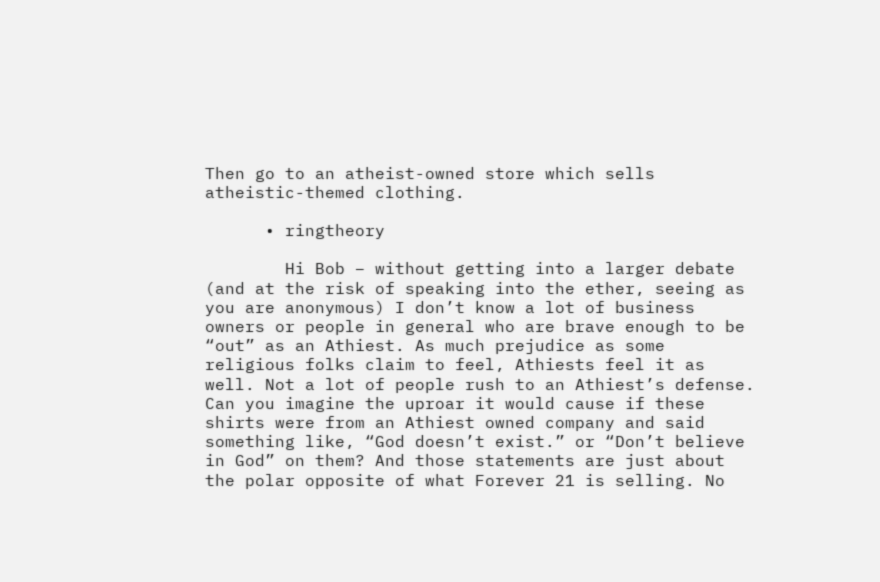Then go to an atheist-owned store which sells atheistic-themed clothing.

      • ringtheory

        Hi Bob – without getting into a larger debate (and at the risk of speaking into the ether, seeing as you are anonymous) I don’t know a lot of business owners or people in general who are brave enough to be “out” as an Athiest. As much prejudice as some religious folks claim to feel, Athiests feel it as well. Not a lot of people rush to an Athiest’s defense. Can you imagine the uproar it would cause if these shirts were from an Athiest owned company and said something like, “God doesn’t exist.” or “Don’t believe in God” on them? And those statements are just about the polar opposite of what Forever 21 is selling. No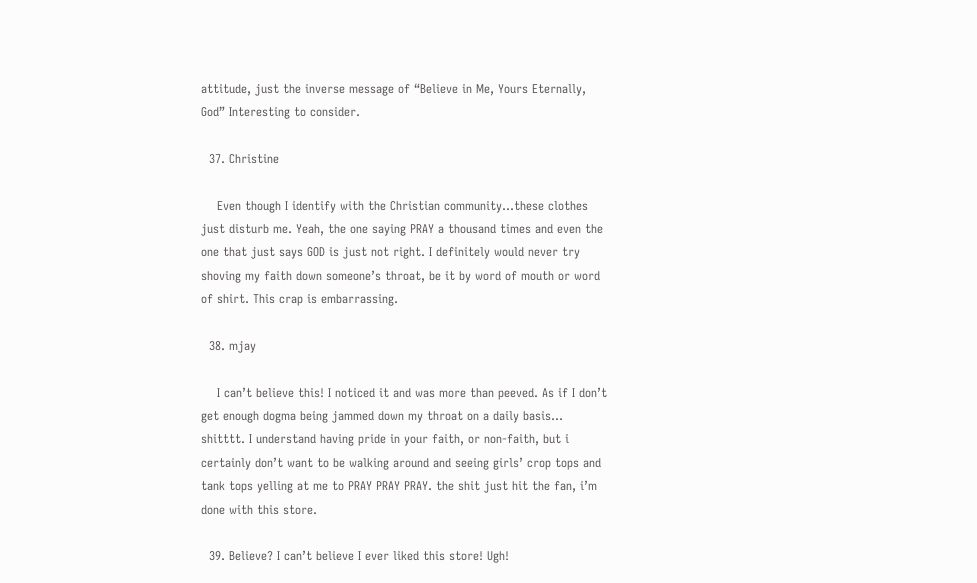attitude, just the inverse message of “Believe in Me, Yours Eternally, God” Interesting to consider.

  37. Christine

    Even though I identify with the Christian community…these clothes just disturb me. Yeah, the one saying PRAY a thousand times and even the one that just says GOD is just not right. I definitely would never try shoving my faith down someone’s throat, be it by word of mouth or word of shirt. This crap is embarrassing.

  38. mjay

    I can’t believe this! I noticed it and was more than peeved. As if I don’t get enough dogma being jammed down my throat on a daily basis… shitttt. I understand having pride in your faith, or non-faith, but i certainly don’t want to be walking around and seeing girls’ crop tops and tank tops yelling at me to PRAY PRAY PRAY. the shit just hit the fan, i’m done with this store.

  39. Believe? I can’t believe I ever liked this store! Ugh!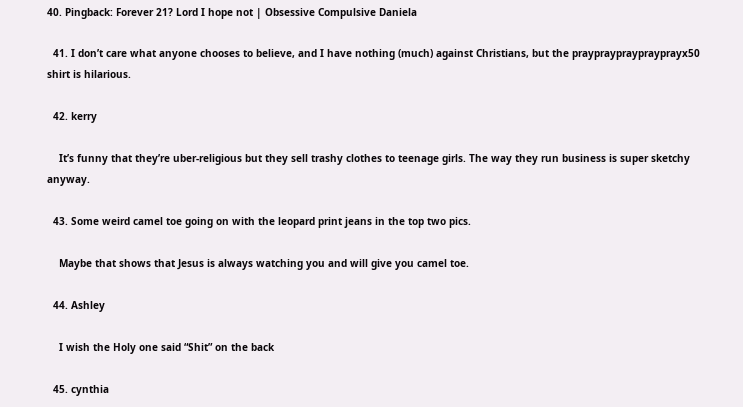40. Pingback: Forever 21? Lord I hope not | Obsessive Compulsive Daniela

  41. I don’t care what anyone chooses to believe, and I have nothing (much) against Christians, but the prayprayprayprayprayx50 shirt is hilarious.

  42. kerry

    It’s funny that they’re uber-religious but they sell trashy clothes to teenage girls. The way they run business is super sketchy anyway.

  43. Some weird camel toe going on with the leopard print jeans in the top two pics.

    Maybe that shows that Jesus is always watching you and will give you camel toe.

  44. Ashley

    I wish the Holy one said “Shit” on the back

  45. cynthia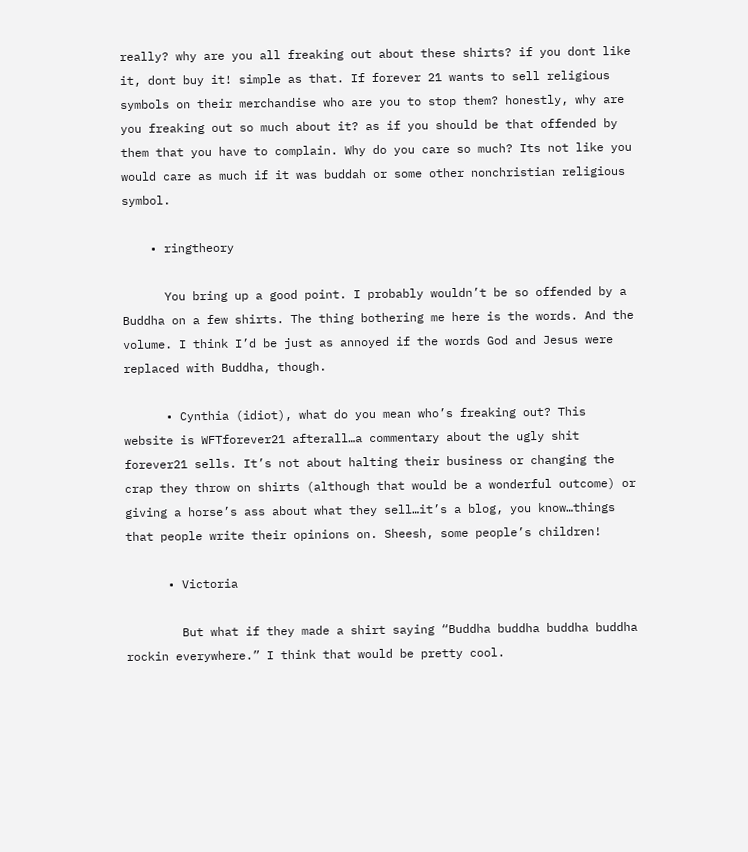really? why are you all freaking out about these shirts? if you dont like it, dont buy it! simple as that. If forever 21 wants to sell religious symbols on their merchandise who are you to stop them? honestly, why are you freaking out so much about it? as if you should be that offended by them that you have to complain. Why do you care so much? Its not like you would care as much if it was buddah or some other nonchristian religious symbol.

    • ringtheory

      You bring up a good point. I probably wouldn’t be so offended by a Buddha on a few shirts. The thing bothering me here is the words. And the volume. I think I’d be just as annoyed if the words God and Jesus were replaced with Buddha, though.

      • Cynthia (idiot), what do you mean who’s freaking out? This website is WFTforever21 afterall…a commentary about the ugly shit forever21 sells. It’s not about halting their business or changing the crap they throw on shirts (although that would be a wonderful outcome) or giving a horse’s ass about what they sell…it’s a blog, you know…things that people write their opinions on. Sheesh, some people’s children!

      • Victoria

        But what if they made a shirt saying “Buddha buddha buddha buddha rockin everywhere.” I think that would be pretty cool.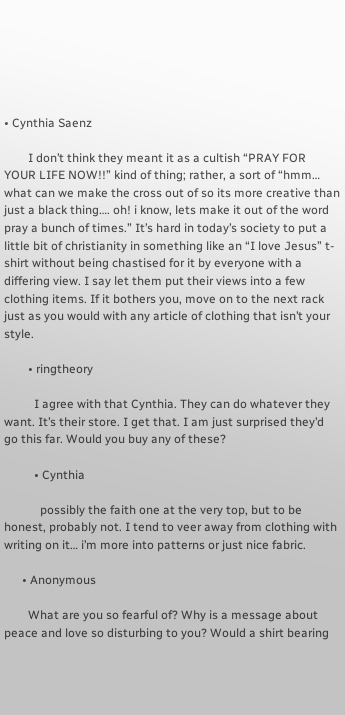• Cynthia Saenz

        I don’t think they meant it as a cultish “PRAY FOR YOUR LIFE NOW!!” kind of thing; rather, a sort of “hmm… what can we make the cross out of so its more creative than just a black thing…. oh! i know, lets make it out of the word pray a bunch of times.” It’s hard in today’s society to put a little bit of christianity in something like an “I love Jesus” t-shirt without being chastised for it by everyone with a differing view. I say let them put their views into a few clothing items. If it bothers you, move on to the next rack just as you would with any article of clothing that isn’t your style.

        • ringtheory

          I agree with that Cynthia. They can do whatever they want. It’s their store. I get that. I am just surprised they’d go this far. Would you buy any of these?

          • Cynthia

            possibly the faith one at the very top, but to be honest, probably not. I tend to veer away from clothing with writing on it… i’m more into patterns or just nice fabric.

      • Anonymous

        What are you so fearful of? Why is a message about peace and love so disturbing to you? Would a shirt bearing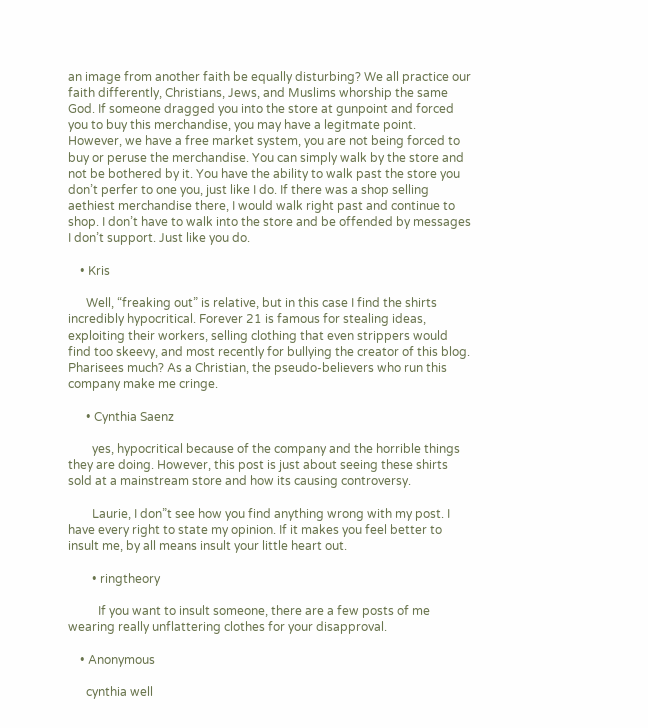an image from another faith be equally disturbing? We all practice our faith differently, Christians, Jews, and Muslims whorship the same God. If someone dragged you into the store at gunpoint and forced you to buy this merchandise, you may have a legitmate point. However, we have a free market system, you are not being forced to buy or peruse the merchandise. You can simply walk by the store and not be bothered by it. You have the ability to walk past the store you don’t perfer to one you, just like I do. If there was a shop selling aethiest merchandise there, I would walk right past and continue to shop. I don’t have to walk into the store and be offended by messages I don’t support. Just like you do.

    • Kris

      Well, “freaking out” is relative, but in this case I find the shirts incredibly hypocritical. Forever 21 is famous for stealing ideas, exploiting their workers, selling clothing that even strippers would find too skeevy, and most recently for bullying the creator of this blog. Pharisees much? As a Christian, the pseudo-believers who run this company make me cringe.

      • Cynthia Saenz

        yes, hypocritical because of the company and the horrible things they are doing. However, this post is just about seeing these shirts sold at a mainstream store and how its causing controversy.

        Laurie, I don”t see how you find anything wrong with my post. I have every right to state my opinion. If it makes you feel better to insult me, by all means insult your little heart out.

        • ringtheory

          If you want to insult someone, there are a few posts of me wearing really unflattering clothes for your disapproval.

    • Anonymous

      cynthia well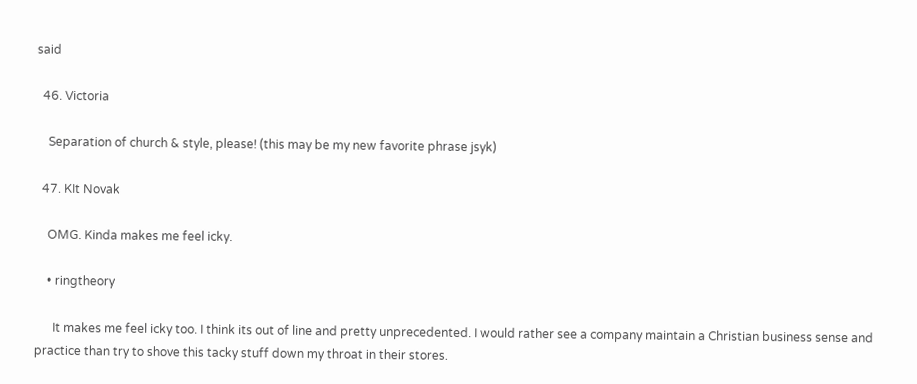said

  46. Victoria

    Separation of church & style, please! (this may be my new favorite phrase jsyk)

  47. KIt Novak

    OMG. Kinda makes me feel icky.

    • ringtheory

      It makes me feel icky too. I think its out of line and pretty unprecedented. I would rather see a company maintain a Christian business sense and practice than try to shove this tacky stuff down my throat in their stores.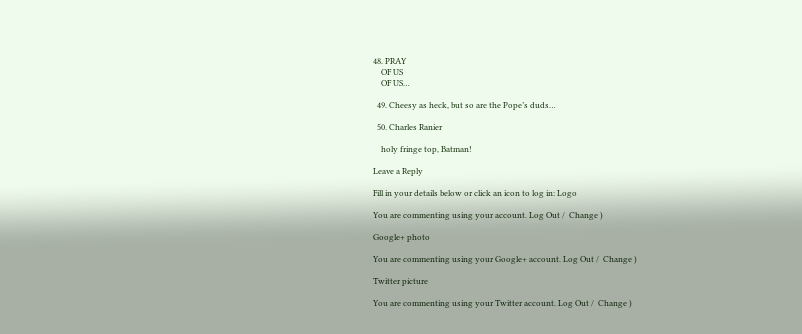48. PRAY
    OF US
    OF US…

  49. Cheesy as heck, but so are the Pope’s duds…

  50. Charles Ranier

    holy fringe top, Batman!

Leave a Reply

Fill in your details below or click an icon to log in: Logo

You are commenting using your account. Log Out /  Change )

Google+ photo

You are commenting using your Google+ account. Log Out /  Change )

Twitter picture

You are commenting using your Twitter account. Log Out /  Change )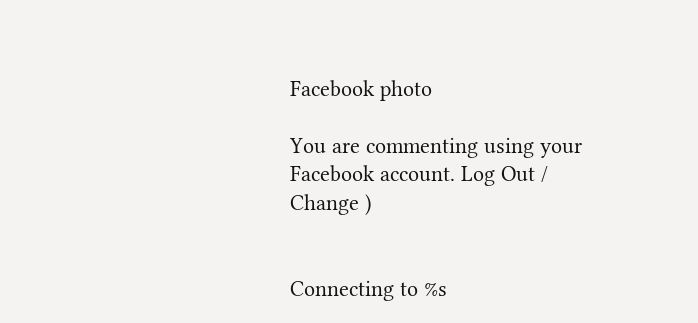Facebook photo

You are commenting using your Facebook account. Log Out /  Change )


Connecting to %s